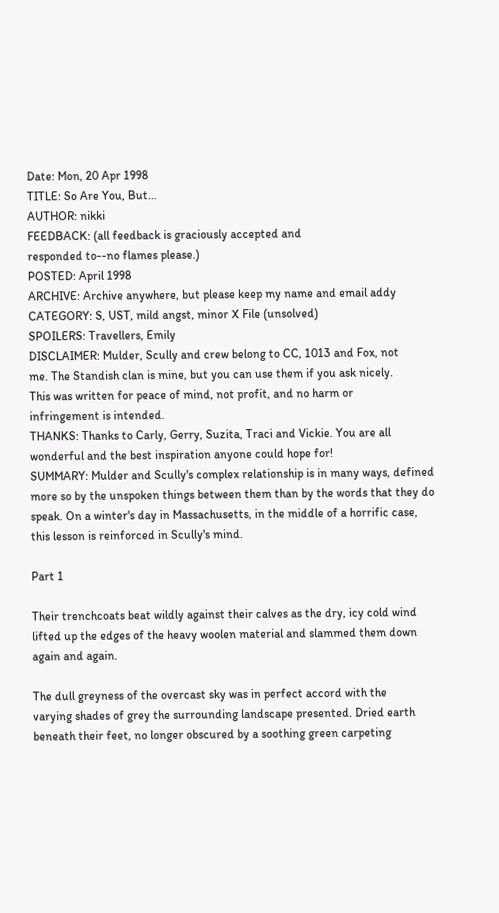Date: Mon, 20 Apr 1998
TITLE: So Are You, But...
AUTHOR: nikki
FEEDBACK: (all feedback is graciously accepted and
responded to--no flames please.)
POSTED: April 1998
ARCHIVE: Archive anywhere, but please keep my name and email addy
CATEGORY: S, UST, mild angst, minor X File (unsolved)
SPOILERS: Travellers, Emily
DISCLAIMER: Mulder, Scully and crew belong to CC, 1013 and Fox, not
me. The Standish clan is mine, but you can use them if you ask nicely.
This was written for peace of mind, not profit, and no harm or
infringement is intended.
THANKS: Thanks to Carly, Gerry, Suzita, Traci and Vickie. You are all
wonderful and the best inspiration anyone could hope for!
SUMMARY: Mulder and Scully's complex relationship is in many ways, defined
more so by the unspoken things between them than by the words that they do
speak. On a winter's day in Massachusetts, in the middle of a horrific case,
this lesson is reinforced in Scully's mind.

Part 1

Their trenchcoats beat wildly against their calves as the dry, icy cold wind
lifted up the edges of the heavy woolen material and slammed them down
again and again.

The dull greyness of the overcast sky was in perfect accord with the
varying shades of grey the surrounding landscape presented. Dried earth
beneath their feet, no longer obscured by a soothing green carpeting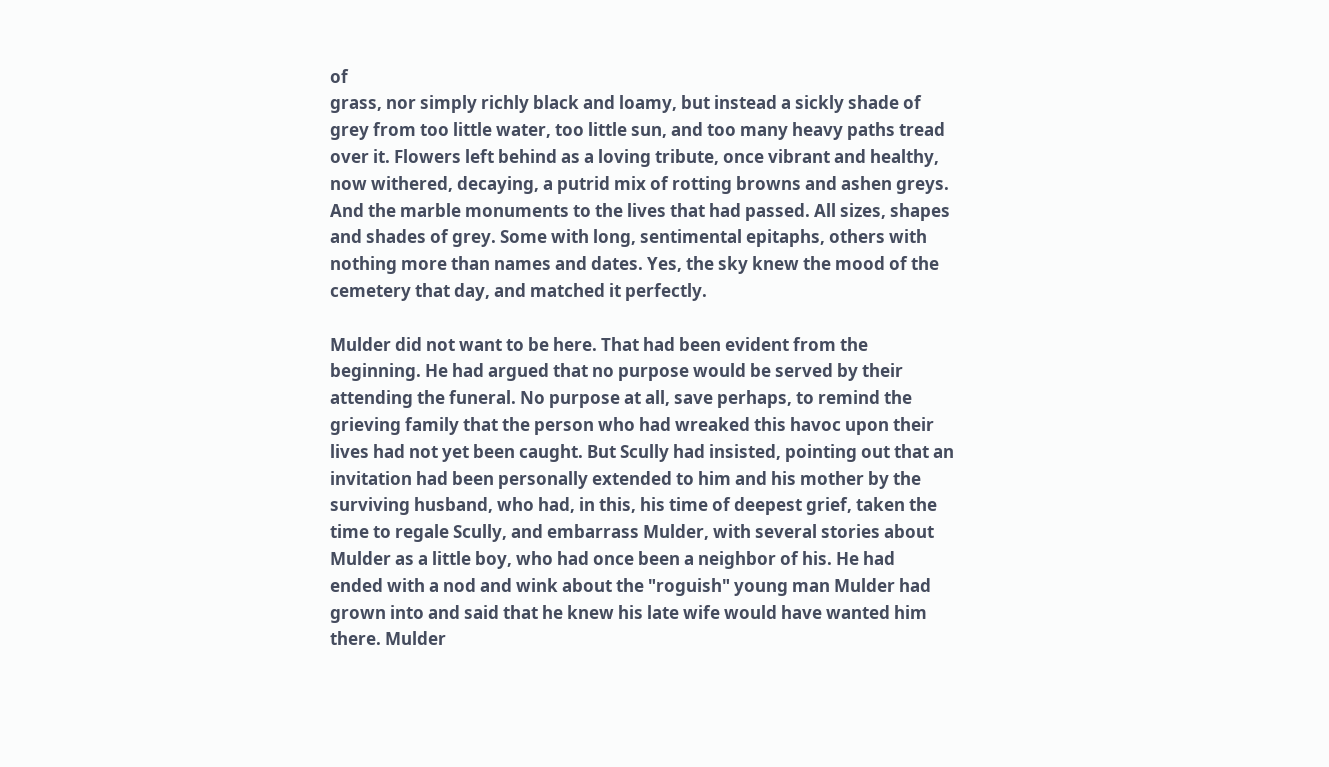of
grass, nor simply richly black and loamy, but instead a sickly shade of
grey from too little water, too little sun, and too many heavy paths tread
over it. Flowers left behind as a loving tribute, once vibrant and healthy,
now withered, decaying, a putrid mix of rotting browns and ashen greys.
And the marble monuments to the lives that had passed. All sizes, shapes
and shades of grey. Some with long, sentimental epitaphs, others with
nothing more than names and dates. Yes, the sky knew the mood of the
cemetery that day, and matched it perfectly.

Mulder did not want to be here. That had been evident from the
beginning. He had argued that no purpose would be served by their
attending the funeral. No purpose at all, save perhaps, to remind the
grieving family that the person who had wreaked this havoc upon their
lives had not yet been caught. But Scully had insisted, pointing out that an
invitation had been personally extended to him and his mother by the
surviving husband, who had, in this, his time of deepest grief, taken the
time to regale Scully, and embarrass Mulder, with several stories about
Mulder as a little boy, who had once been a neighbor of his. He had
ended with a nod and wink about the "roguish" young man Mulder had
grown into and said that he knew his late wife would have wanted him
there. Mulder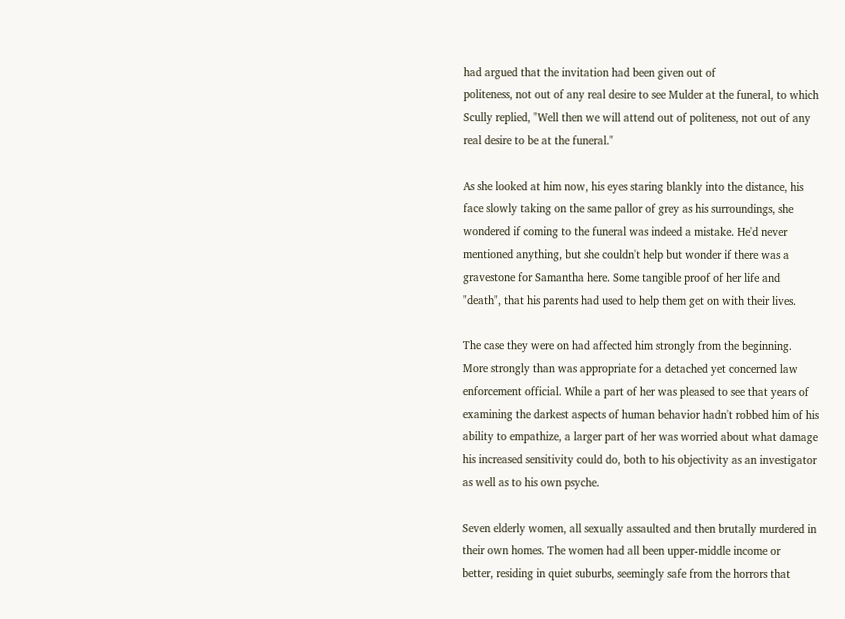had argued that the invitation had been given out of
politeness, not out of any real desire to see Mulder at the funeral, to which
Scully replied, "Well then we will attend out of politeness, not out of any
real desire to be at the funeral."

As she looked at him now, his eyes staring blankly into the distance, his
face slowly taking on the same pallor of grey as his surroundings, she
wondered if coming to the funeral was indeed a mistake. He'd never
mentioned anything, but she couldn't help but wonder if there was a
gravestone for Samantha here. Some tangible proof of her life and
"death", that his parents had used to help them get on with their lives.

The case they were on had affected him strongly from the beginning.
More strongly than was appropriate for a detached yet concerned law
enforcement official. While a part of her was pleased to see that years of
examining the darkest aspects of human behavior hadn't robbed him of his
ability to empathize, a larger part of her was worried about what damage
his increased sensitivity could do, both to his objectivity as an investigator
as well as to his own psyche.

Seven elderly women, all sexually assaulted and then brutally murdered in
their own homes. The women had all been upper-middle income or
better, residing in quiet suburbs, seemingly safe from the horrors that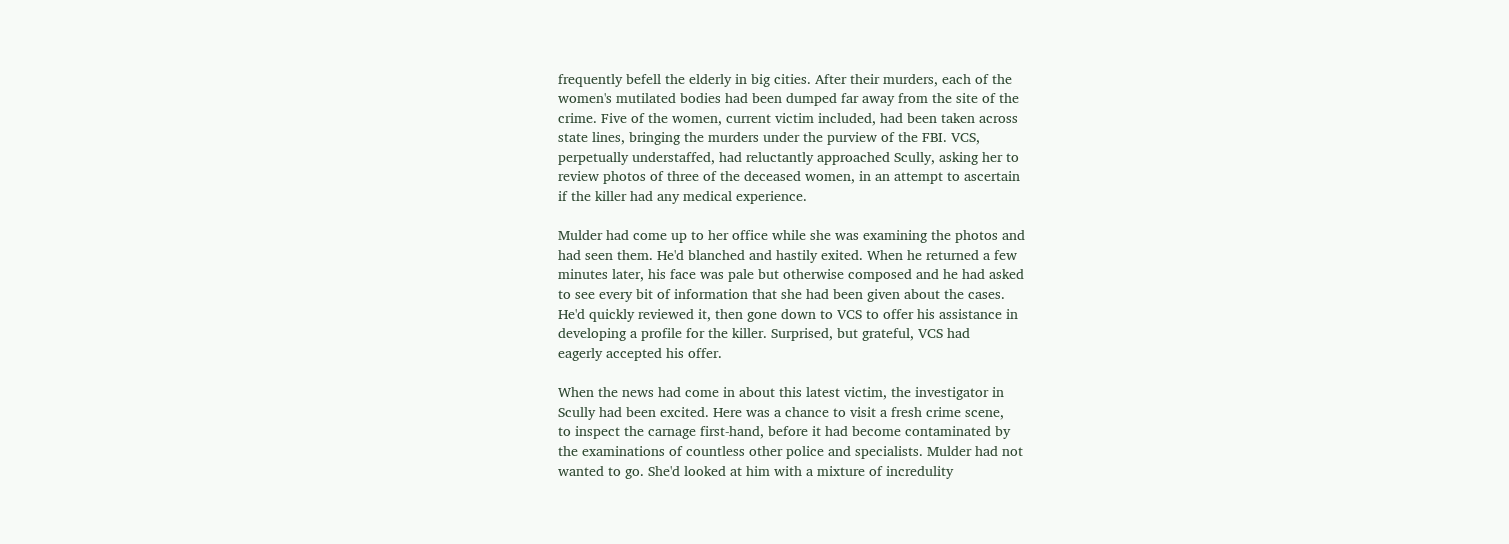frequently befell the elderly in big cities. After their murders, each of the
women's mutilated bodies had been dumped far away from the site of the
crime. Five of the women, current victim included, had been taken across
state lines, bringing the murders under the purview of the FBI. VCS,
perpetually understaffed, had reluctantly approached Scully, asking her to
review photos of three of the deceased women, in an attempt to ascertain
if the killer had any medical experience.

Mulder had come up to her office while she was examining the photos and
had seen them. He'd blanched and hastily exited. When he returned a few
minutes later, his face was pale but otherwise composed and he had asked
to see every bit of information that she had been given about the cases.
He'd quickly reviewed it, then gone down to VCS to offer his assistance in
developing a profile for the killer. Surprised, but grateful, VCS had
eagerly accepted his offer.

When the news had come in about this latest victim, the investigator in
Scully had been excited. Here was a chance to visit a fresh crime scene,
to inspect the carnage first-hand, before it had become contaminated by
the examinations of countless other police and specialists. Mulder had not
wanted to go. She'd looked at him with a mixture of incredulity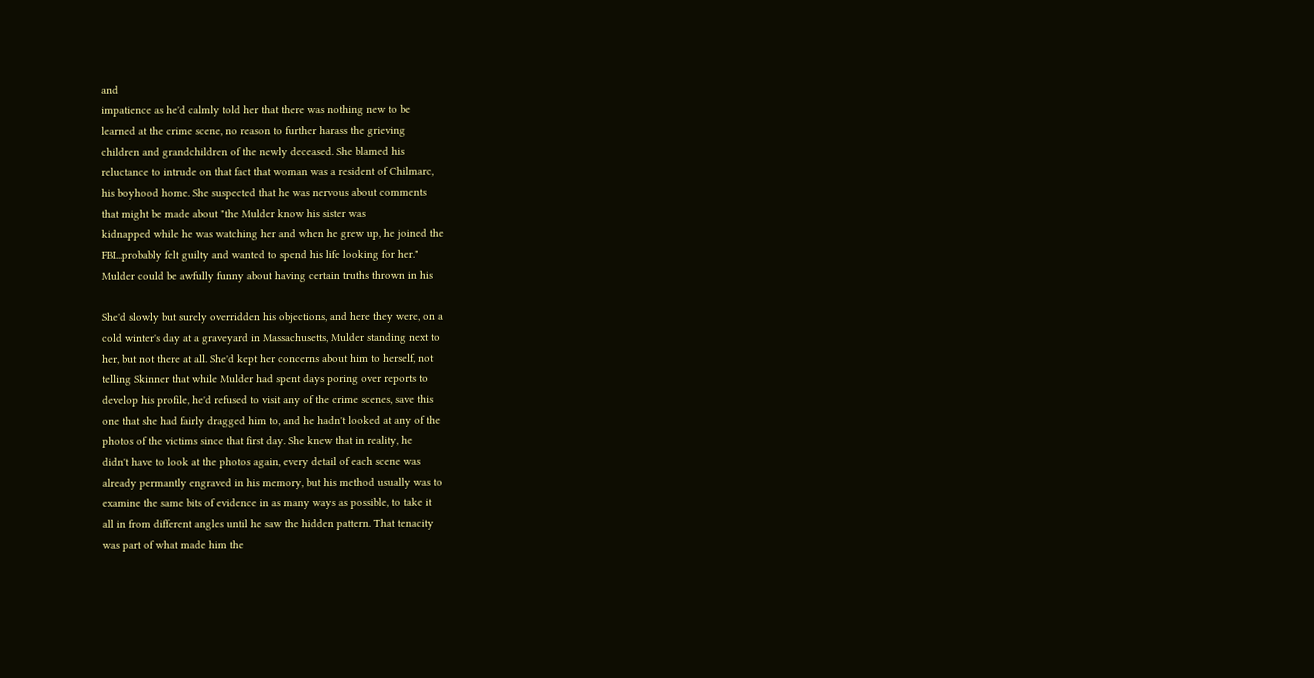and
impatience as he'd calmly told her that there was nothing new to be
learned at the crime scene, no reason to further harass the grieving
children and grandchildren of the newly deceased. She blamed his
reluctance to intrude on that fact that woman was a resident of Chilmarc,
his boyhood home. She suspected that he was nervous about comments
that might be made about "the Mulder know his sister was
kidnapped while he was watching her and when he grew up, he joined the
FBI...probably felt guilty and wanted to spend his life looking for her."
Mulder could be awfully funny about having certain truths thrown in his

She'd slowly but surely overridden his objections, and here they were, on a
cold winter's day at a graveyard in Massachusetts, Mulder standing next to
her, but not there at all. She'd kept her concerns about him to herself, not
telling Skinner that while Mulder had spent days poring over reports to
develop his profile, he'd refused to visit any of the crime scenes, save this
one that she had fairly dragged him to, and he hadn't looked at any of the
photos of the victims since that first day. She knew that in reality, he
didn't have to look at the photos again, every detail of each scene was
already permantly engraved in his memory, but his method usually was to
examine the same bits of evidence in as many ways as possible, to take it
all in from different angles until he saw the hidden pattern. That tenacity
was part of what made him the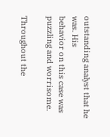outstanding analyst that he was. His
behavior on this case was puzzling and worrisome.

Throughout the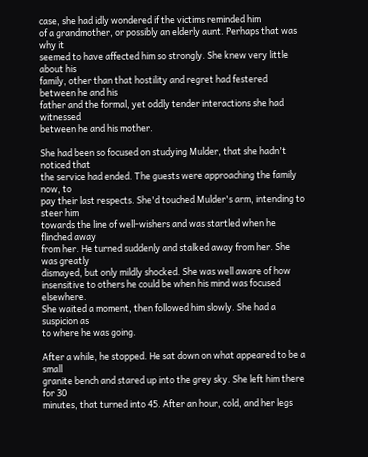case, she had idly wondered if the victims reminded him
of a grandmother, or possibly an elderly aunt. Perhaps that was why it
seemed to have affected him so strongly. She knew very little about his
family, other than that hostility and regret had festered between he and his
father and the formal, yet oddly tender interactions she had witnessed
between he and his mother.

She had been so focused on studying Mulder, that she hadn't noticed that
the service had ended. The guests were approaching the family now, to
pay their last respects. She'd touched Mulder's arm, intending to steer him
towards the line of well-wishers and was startled when he flinched away
from her. He turned suddenly and stalked away from her. She was greatly
dismayed, but only mildly shocked. She was well aware of how
insensitive to others he could be when his mind was focused elsewhere.
She waited a moment, then followed him slowly. She had a suspicion as
to where he was going.

After a while, he stopped. He sat down on what appeared to be a small
granite bench and stared up into the grey sky. She left him there for 30
minutes, that turned into 45. After an hour, cold, and her legs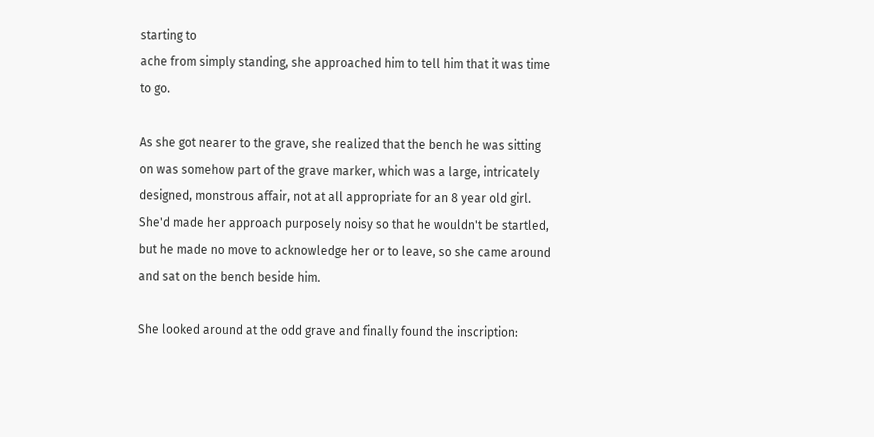starting to
ache from simply standing, she approached him to tell him that it was time
to go.

As she got nearer to the grave, she realized that the bench he was sitting
on was somehow part of the grave marker, which was a large, intricately
designed, monstrous affair, not at all appropriate for an 8 year old girl.
She'd made her approach purposely noisy so that he wouldn't be startled,
but he made no move to acknowledge her or to leave, so she came around
and sat on the bench beside him.

She looked around at the odd grave and finally found the inscription: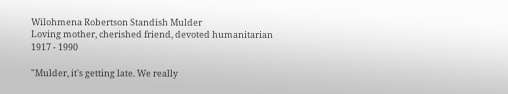Wilohmena Robertson Standish Mulder
Loving mother, cherished friend, devoted humanitarian
1917 - 1990

"Mulder, it's getting late. We really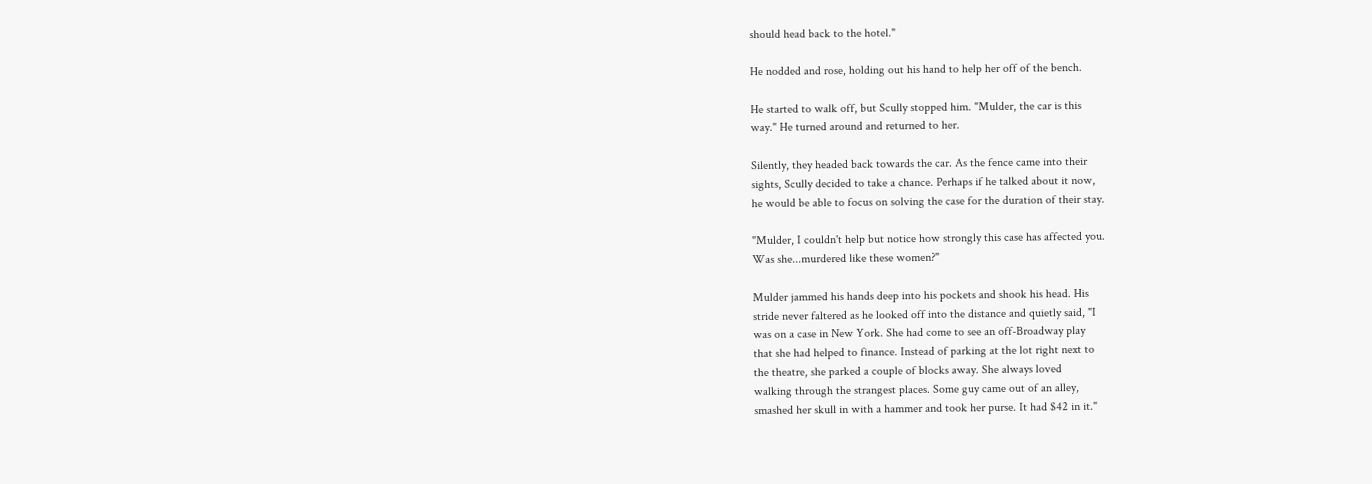should head back to the hotel."

He nodded and rose, holding out his hand to help her off of the bench.

He started to walk off, but Scully stopped him. "Mulder, the car is this
way." He turned around and returned to her.

Silently, they headed back towards the car. As the fence came into their
sights, Scully decided to take a chance. Perhaps if he talked about it now,
he would be able to focus on solving the case for the duration of their stay.

"Mulder, I couldn't help but notice how strongly this case has affected you.
Was she...murdered like these women?"

Mulder jammed his hands deep into his pockets and shook his head. His
stride never faltered as he looked off into the distance and quietly said, "I
was on a case in New York. She had come to see an off-Broadway play
that she had helped to finance. Instead of parking at the lot right next to
the theatre, she parked a couple of blocks away. She always loved
walking through the strangest places. Some guy came out of an alley,
smashed her skull in with a hammer and took her purse. It had $42 in it."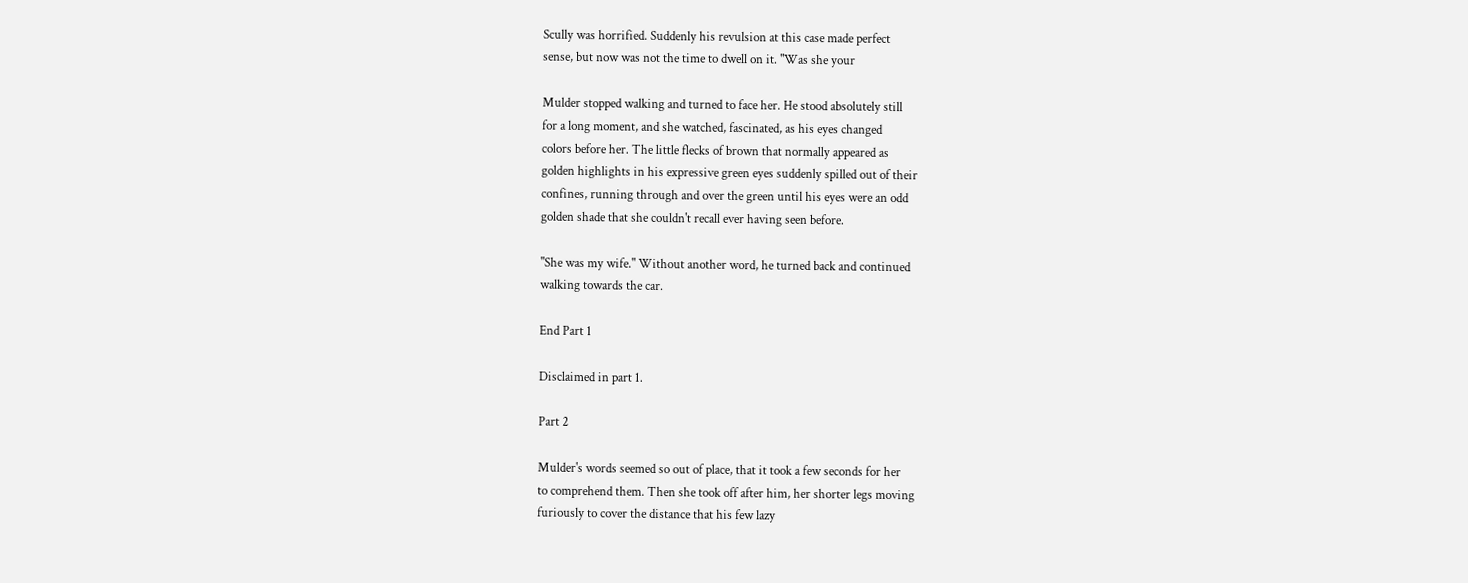Scully was horrified. Suddenly his revulsion at this case made perfect
sense, but now was not the time to dwell on it. "Was she your

Mulder stopped walking and turned to face her. He stood absolutely still
for a long moment, and she watched, fascinated, as his eyes changed
colors before her. The little flecks of brown that normally appeared as
golden highlights in his expressive green eyes suddenly spilled out of their
confines, running through and over the green until his eyes were an odd
golden shade that she couldn't recall ever having seen before.

"She was my wife." Without another word, he turned back and continued
walking towards the car.

End Part 1

Disclaimed in part 1.

Part 2

Mulder's words seemed so out of place, that it took a few seconds for her
to comprehend them. Then she took off after him, her shorter legs moving
furiously to cover the distance that his few lazy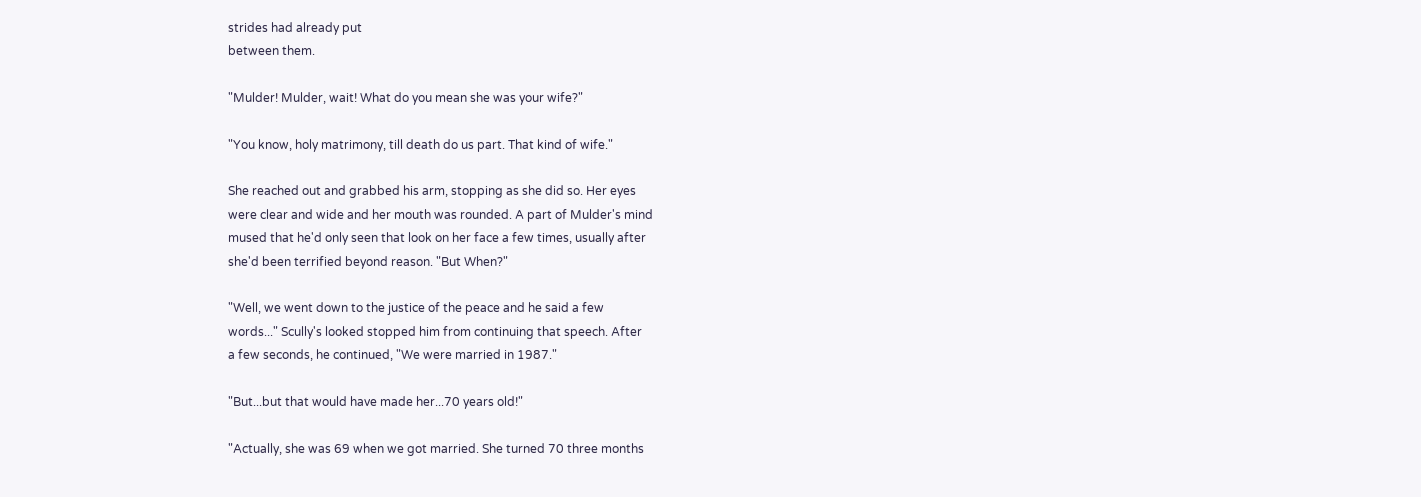strides had already put
between them.

"Mulder! Mulder, wait! What do you mean she was your wife?"

"You know, holy matrimony, till death do us part. That kind of wife."

She reached out and grabbed his arm, stopping as she did so. Her eyes
were clear and wide and her mouth was rounded. A part of Mulder's mind
mused that he'd only seen that look on her face a few times, usually after
she'd been terrified beyond reason. "But When?"

"Well, we went down to the justice of the peace and he said a few
words..." Scully's looked stopped him from continuing that speech. After
a few seconds, he continued, "We were married in 1987."

"But...but that would have made her...70 years old!"

"Actually, she was 69 when we got married. She turned 70 three months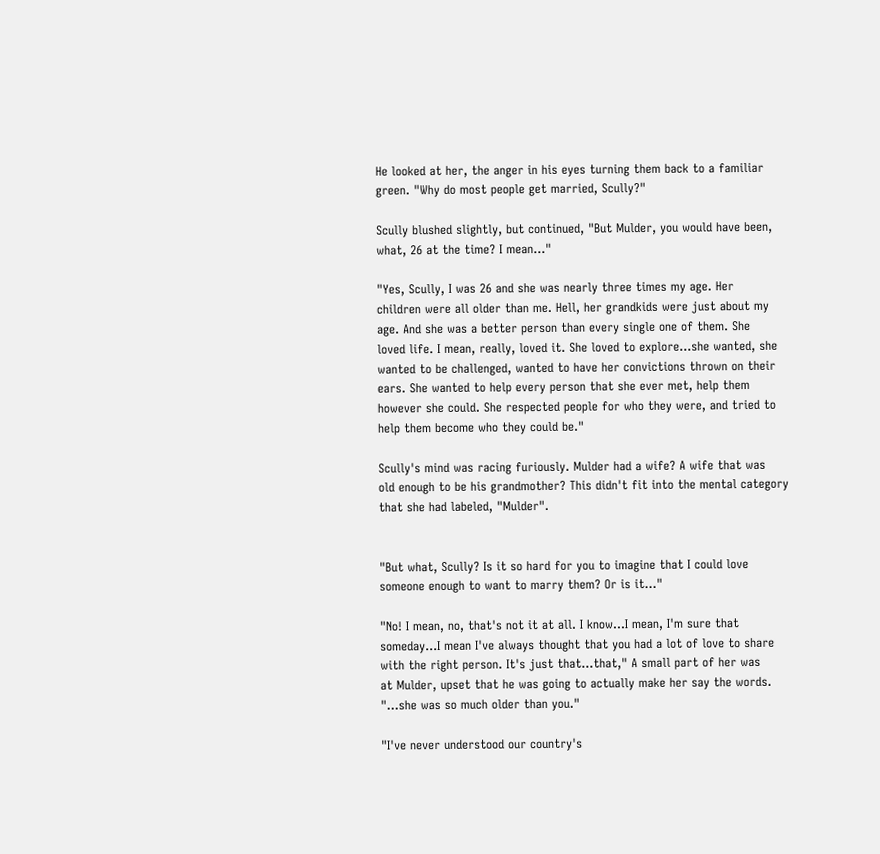He looked at her, the anger in his eyes turning them back to a familiar
green. "Why do most people get married, Scully?"

Scully blushed slightly, but continued, "But Mulder, you would have been,
what, 26 at the time? I mean..."

"Yes, Scully, I was 26 and she was nearly three times my age. Her
children were all older than me. Hell, her grandkids were just about my
age. And she was a better person than every single one of them. She
loved life. I mean, really, loved it. She loved to explore...she wanted, she
wanted to be challenged, wanted to have her convictions thrown on their
ears. She wanted to help every person that she ever met, help them
however she could. She respected people for who they were, and tried to
help them become who they could be."

Scully's mind was racing furiously. Mulder had a wife? A wife that was
old enough to be his grandmother? This didn't fit into the mental category
that she had labeled, "Mulder".


"But what, Scully? Is it so hard for you to imagine that I could love
someone enough to want to marry them? Or is it..."

"No! I mean, no, that's not it at all. I know...I mean, I'm sure that
someday...I mean I've always thought that you had a lot of love to share
with the right person. It's just that...that," A small part of her was
at Mulder, upset that he was going to actually make her say the words.
"...she was so much older than you."

"I've never understood our country's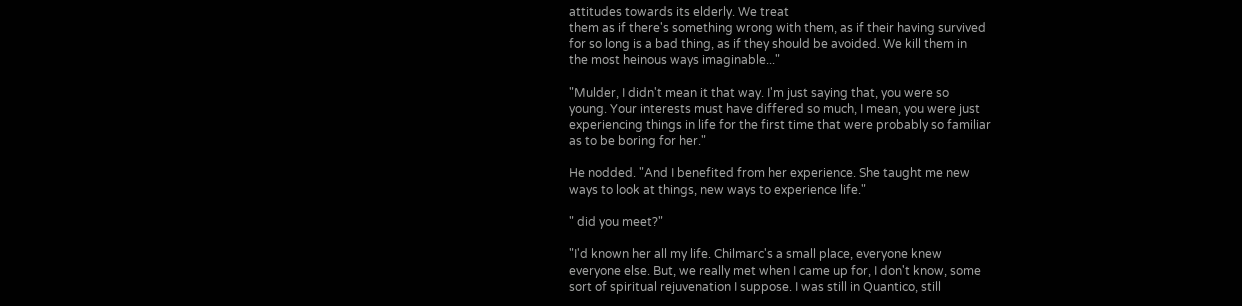attitudes towards its elderly. We treat
them as if there's something wrong with them, as if their having survived
for so long is a bad thing, as if they should be avoided. We kill them in
the most heinous ways imaginable..."

"Mulder, I didn't mean it that way. I'm just saying that, you were so
young. Your interests must have differed so much, I mean, you were just
experiencing things in life for the first time that were probably so familiar
as to be boring for her."

He nodded. "And I benefited from her experience. She taught me new
ways to look at things, new ways to experience life."

" did you meet?"

"I'd known her all my life. Chilmarc's a small place, everyone knew
everyone else. But, we really met when I came up for, I don't know, some
sort of spiritual rejuvenation I suppose. I was still in Quantico, still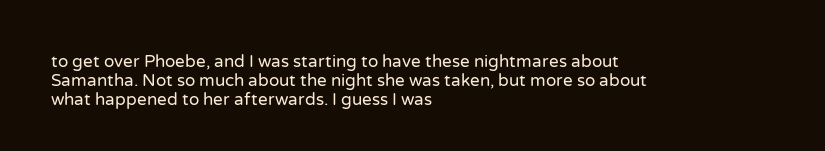to get over Phoebe, and I was starting to have these nightmares about
Samantha. Not so much about the night she was taken, but more so about
what happened to her afterwards. I guess I was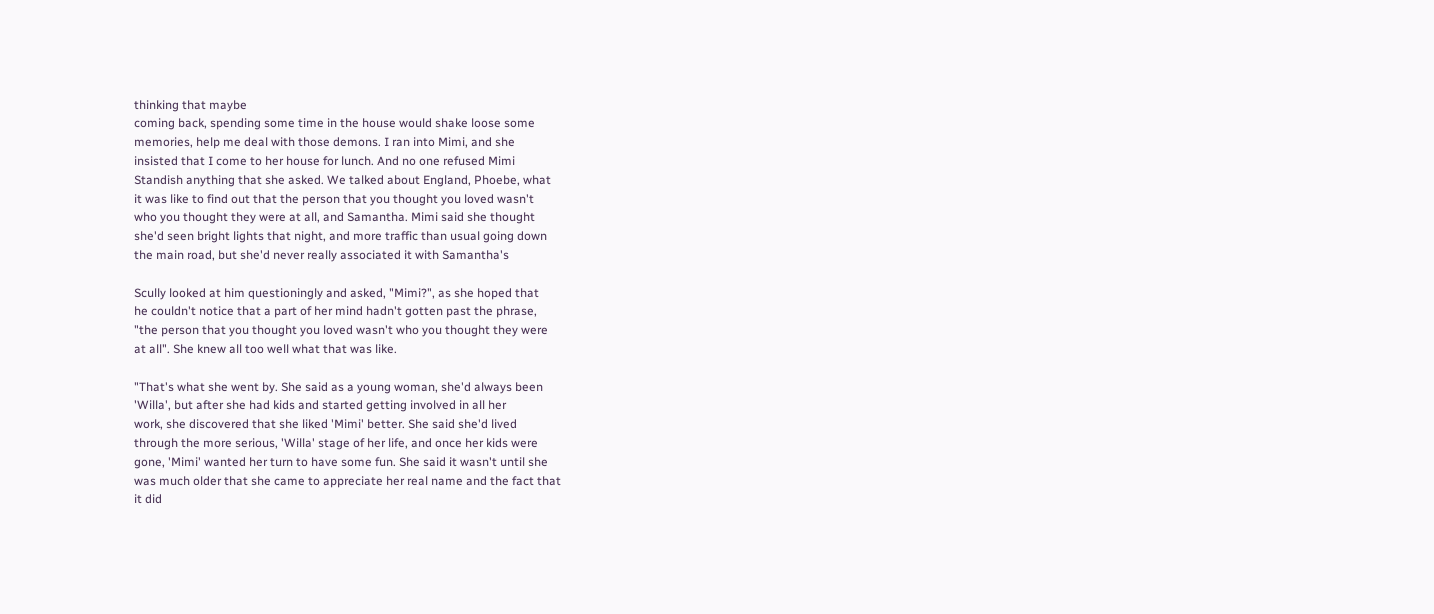thinking that maybe
coming back, spending some time in the house would shake loose some
memories, help me deal with those demons. I ran into Mimi, and she
insisted that I come to her house for lunch. And no one refused Mimi
Standish anything that she asked. We talked about England, Phoebe, what
it was like to find out that the person that you thought you loved wasn't
who you thought they were at all, and Samantha. Mimi said she thought
she'd seen bright lights that night, and more traffic than usual going down
the main road, but she'd never really associated it with Samantha's

Scully looked at him questioningly and asked, "Mimi?", as she hoped that
he couldn't notice that a part of her mind hadn't gotten past the phrase,
"the person that you thought you loved wasn't who you thought they were
at all". She knew all too well what that was like.

"That's what she went by. She said as a young woman, she'd always been
'Willa', but after she had kids and started getting involved in all her
work, she discovered that she liked 'Mimi' better. She said she'd lived
through the more serious, 'Willa' stage of her life, and once her kids were
gone, 'Mimi' wanted her turn to have some fun. She said it wasn't until she
was much older that she came to appreciate her real name and the fact that
it did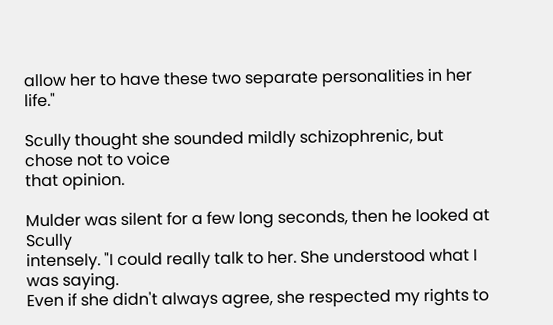allow her to have these two separate personalities in her life."

Scully thought she sounded mildly schizophrenic, but chose not to voice
that opinion.

Mulder was silent for a few long seconds, then he looked at Scully
intensely. "I could really talk to her. She understood what I was saying.
Even if she didn't always agree, she respected my rights to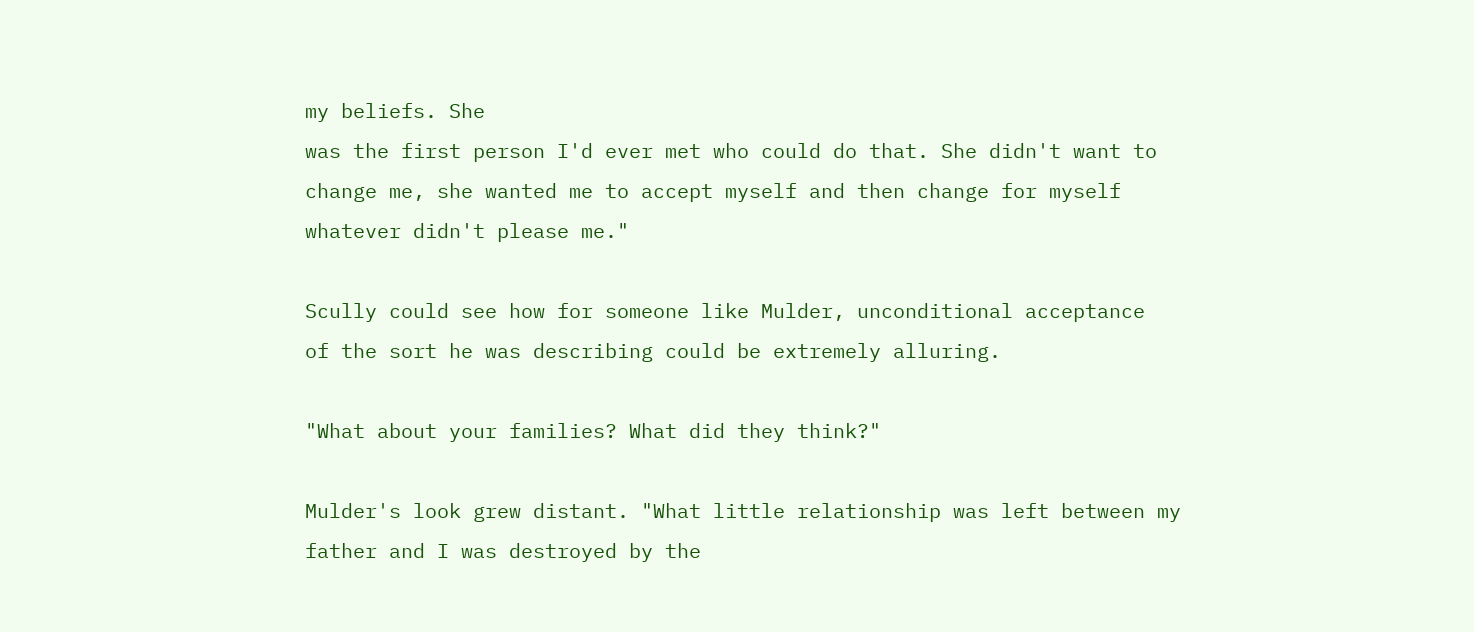my beliefs. She
was the first person I'd ever met who could do that. She didn't want to
change me, she wanted me to accept myself and then change for myself
whatever didn't please me."

Scully could see how for someone like Mulder, unconditional acceptance
of the sort he was describing could be extremely alluring.

"What about your families? What did they think?"

Mulder's look grew distant. "What little relationship was left between my
father and I was destroyed by the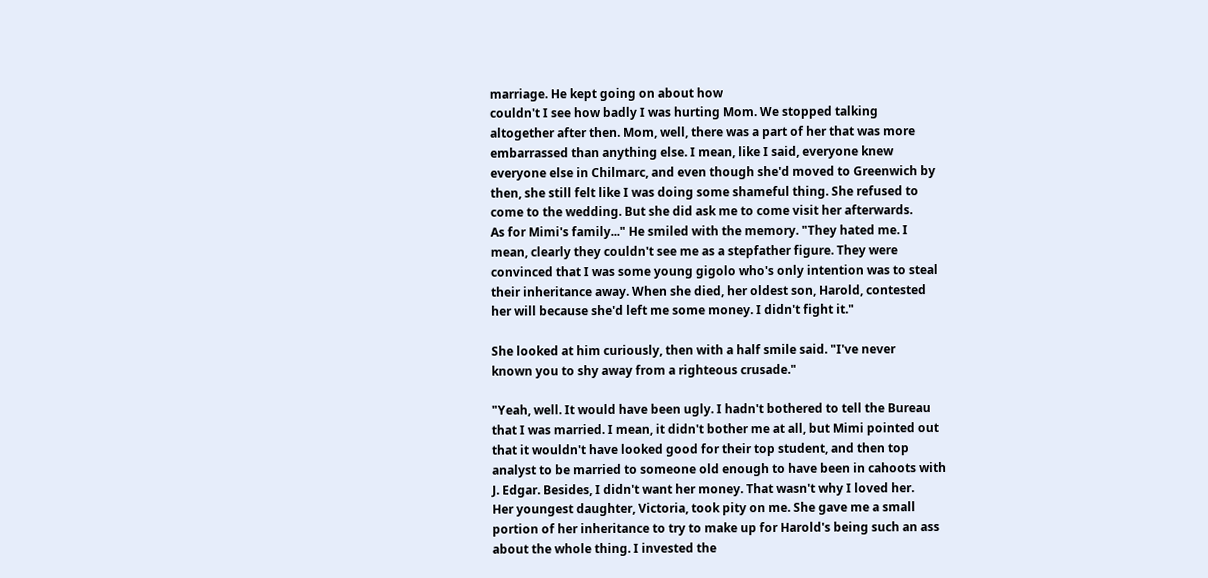marriage. He kept going on about how
couldn't I see how badly I was hurting Mom. We stopped talking
altogether after then. Mom, well, there was a part of her that was more
embarrassed than anything else. I mean, like I said, everyone knew
everyone else in Chilmarc, and even though she'd moved to Greenwich by
then, she still felt like I was doing some shameful thing. She refused to
come to the wedding. But she did ask me to come visit her afterwards.
As for Mimi's family..." He smiled with the memory. "They hated me. I
mean, clearly they couldn't see me as a stepfather figure. They were
convinced that I was some young gigolo who's only intention was to steal
their inheritance away. When she died, her oldest son, Harold, contested
her will because she'd left me some money. I didn't fight it."

She looked at him curiously, then with a half smile said. "I've never
known you to shy away from a righteous crusade."

"Yeah, well. It would have been ugly. I hadn't bothered to tell the Bureau
that I was married. I mean, it didn't bother me at all, but Mimi pointed out
that it wouldn't have looked good for their top student, and then top
analyst to be married to someone old enough to have been in cahoots with
J. Edgar. Besides, I didn't want her money. That wasn't why I loved her.
Her youngest daughter, Victoria, took pity on me. She gave me a small
portion of her inheritance to try to make up for Harold's being such an ass
about the whole thing. I invested the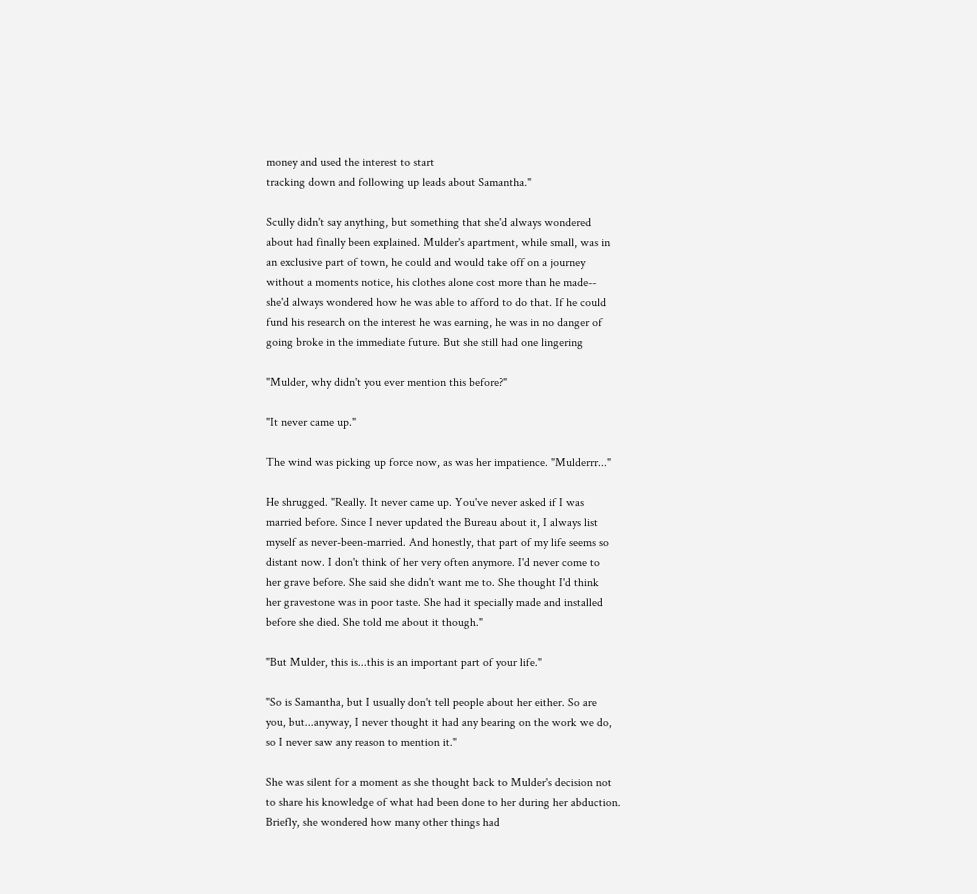money and used the interest to start
tracking down and following up leads about Samantha."

Scully didn't say anything, but something that she'd always wondered
about had finally been explained. Mulder's apartment, while small, was in
an exclusive part of town, he could and would take off on a journey
without a moments notice, his clothes alone cost more than he made--
she'd always wondered how he was able to afford to do that. If he could
fund his research on the interest he was earning, he was in no danger of
going broke in the immediate future. But she still had one lingering

"Mulder, why didn't you ever mention this before?"

"It never came up."

The wind was picking up force now, as was her impatience. "Mulderrr..."

He shrugged. "Really. It never came up. You've never asked if I was
married before. Since I never updated the Bureau about it, I always list
myself as never-been-married. And honestly, that part of my life seems so
distant now. I don't think of her very often anymore. I'd never come to
her grave before. She said she didn't want me to. She thought I'd think
her gravestone was in poor taste. She had it specially made and installed
before she died. She told me about it though."

"But Mulder, this is...this is an important part of your life."

"So is Samantha, but I usually don't tell people about her either. So are
you, but...anyway, I never thought it had any bearing on the work we do,
so I never saw any reason to mention it."

She was silent for a moment as she thought back to Mulder's decision not
to share his knowledge of what had been done to her during her abduction.
Briefly, she wondered how many other things had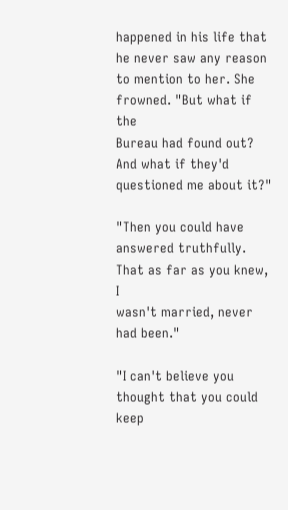happened in his life that
he never saw any reason to mention to her. She frowned. "But what if the
Bureau had found out? And what if they'd questioned me about it?"

"Then you could have answered truthfully. That as far as you knew, I
wasn't married, never had been."

"I can't believe you thought that you could keep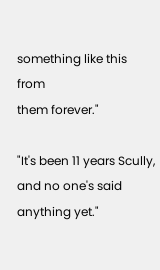something like this from
them forever."

"It's been 11 years Scully, and no one's said anything yet."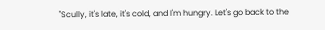"Scully, it's late, it's cold, and I'm hungry. Let's go back to the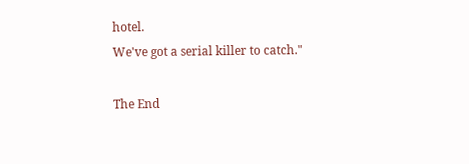hotel.
We've got a serial killer to catch."

The End